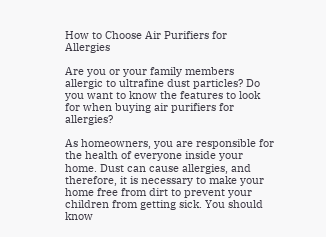How to Choose Air Purifiers for Allergies

Are you or your family members allergic to ultrafine dust particles? Do you want to know the features to look for when buying air purifiers for allergies?

As homeowners, you are responsible for the health of everyone inside your home. Dust can cause allergies, and therefore, it is necessary to make your home free from dirt to prevent your children from getting sick. You should know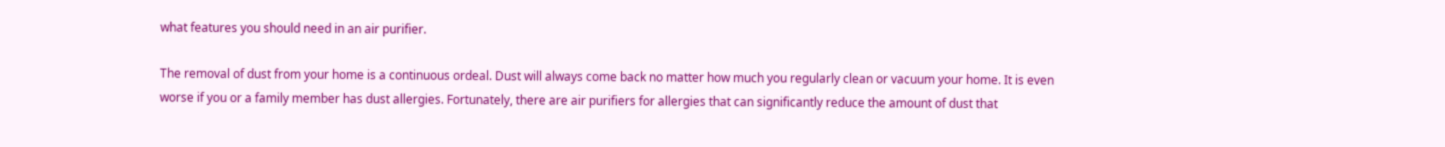what features you should need in an air purifier.

The removal of dust from your home is a continuous ordeal. Dust will always come back no matter how much you regularly clean or vacuum your home. It is even worse if you or a family member has dust allergies. Fortunately, there are air purifiers for allergies that can significantly reduce the amount of dust that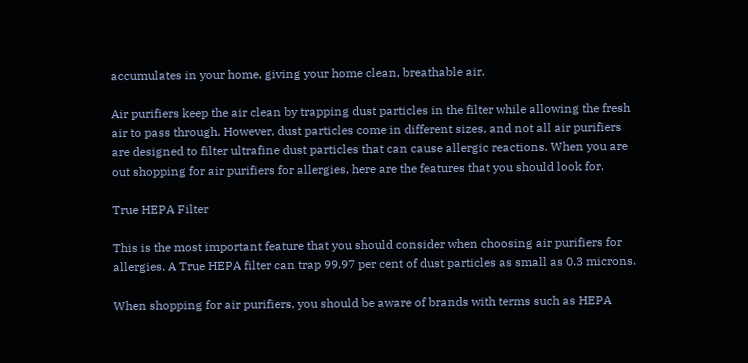accumulates in your home, giving your home clean, breathable air.

Air purifiers keep the air clean by trapping dust particles in the filter while allowing the fresh air to pass through. However, dust particles come in different sizes, and not all air purifiers are designed to filter ultrafine dust particles that can cause allergic reactions. When you are out shopping for air purifiers for allergies, here are the features that you should look for.

True HEPA Filter

This is the most important feature that you should consider when choosing air purifiers for allergies. A True HEPA filter can trap 99.97 per cent of dust particles as small as 0.3 microns.

When shopping for air purifiers, you should be aware of brands with terms such as HEPA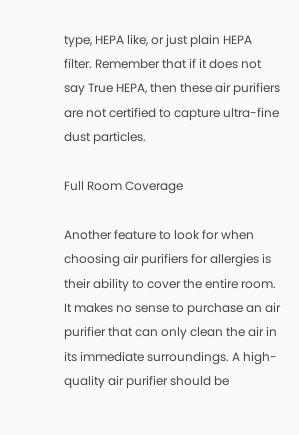type, HEPA like, or just plain HEPA filter. Remember that if it does not say True HEPA, then these air purifiers are not certified to capture ultra-fine dust particles.

Full Room Coverage

Another feature to look for when choosing air purifiers for allergies is their ability to cover the entire room. It makes no sense to purchase an air purifier that can only clean the air in its immediate surroundings. A high-quality air purifier should be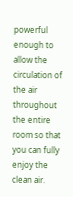powerful enough to allow the circulation of the air throughout the entire room so that you can fully enjoy the clean air.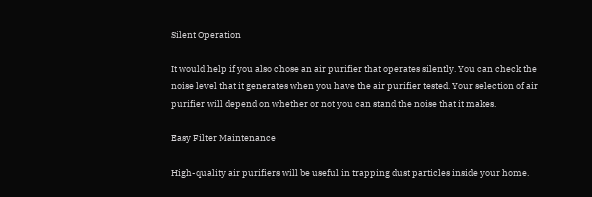Silent Operation

It would help if you also chose an air purifier that operates silently. You can check the noise level that it generates when you have the air purifier tested. Your selection of air purifier will depend on whether or not you can stand the noise that it makes.

Easy Filter Maintenance

High-quality air purifiers will be useful in trapping dust particles inside your home.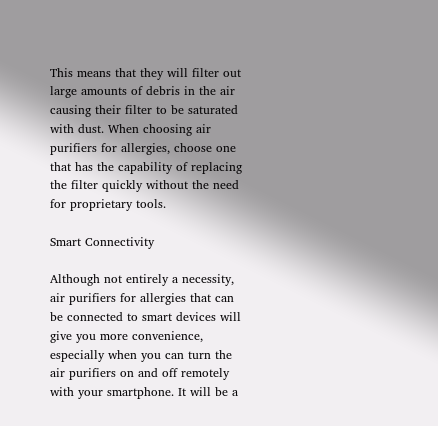This means that they will filter out large amounts of debris in the air causing their filter to be saturated with dust. When choosing air purifiers for allergies, choose one that has the capability of replacing the filter quickly without the need for proprietary tools.

Smart Connectivity

Although not entirely a necessity, air purifiers for allergies that can be connected to smart devices will give you more convenience, especially when you can turn the air purifiers on and off remotely with your smartphone. It will be a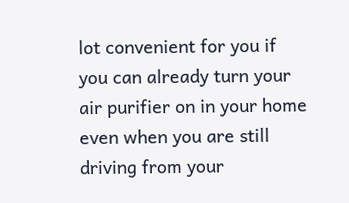lot convenient for you if you can already turn your air purifier on in your home even when you are still driving from your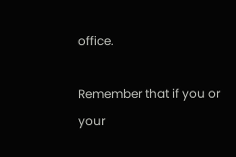office.

Remember that if you or your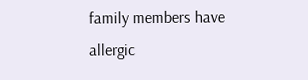family members have allergic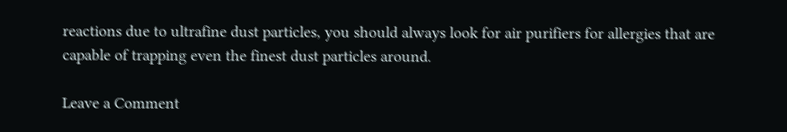reactions due to ultrafine dust particles, you should always look for air purifiers for allergies that are capable of trapping even the finest dust particles around.

Leave a Comment